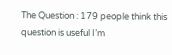The Question : 179 people think this question is useful I’m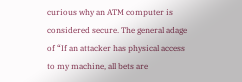curious why an ATM computer is considered secure. The general adage of “If an attacker has physical access to my machine, all bets are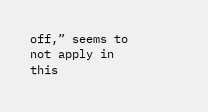off,” seems to not apply in this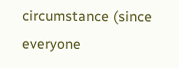circumstance (since everyone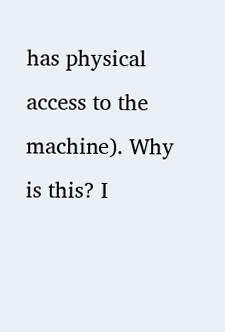has physical access to the machine). Why is this? I